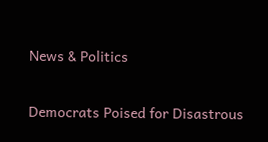News & Politics

Democrats Poised for Disastrous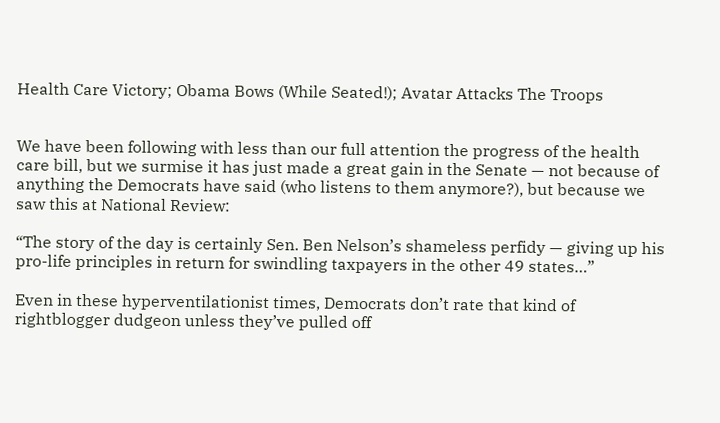Health Care Victory; Obama Bows (While Seated!); Avatar Attacks The Troops


We have been following with less than our full attention the progress of the health care bill, but we surmise it has just made a great gain in the Senate — not because of anything the Democrats have said (who listens to them anymore?), but because we saw this at National Review:

“The story of the day is certainly Sen. Ben Nelson’s shameless perfidy — giving up his pro-life principles in return for swindling taxpayers in the other 49 states…”

Even in these hyperventilationist times, Democrats don’t rate that kind of rightblogger dudgeon unless they’ve pulled off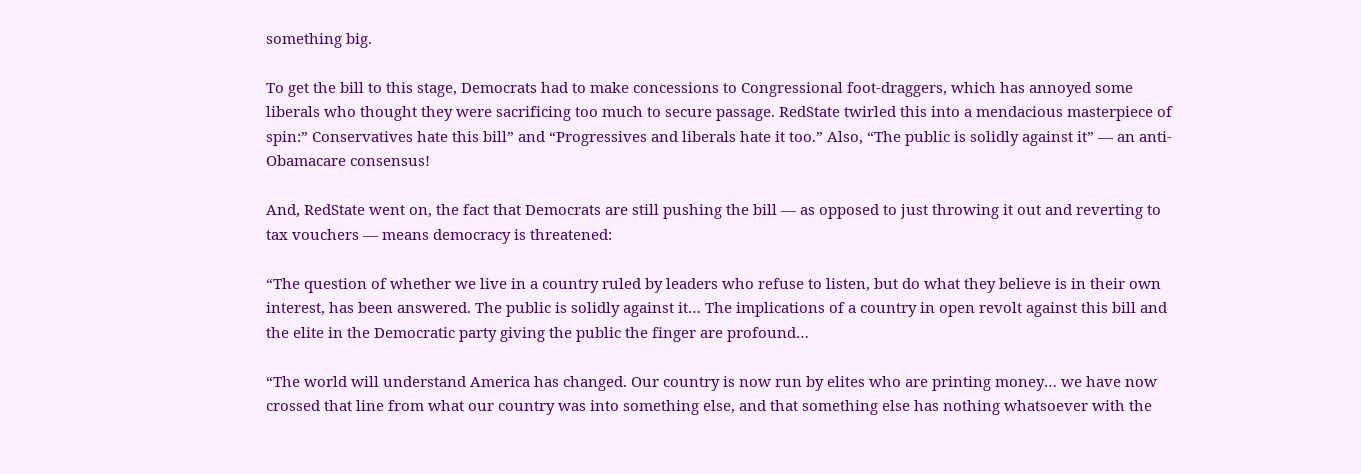something big.

To get the bill to this stage, Democrats had to make concessions to Congressional foot-draggers, which has annoyed some liberals who thought they were sacrificing too much to secure passage. RedState twirled this into a mendacious masterpiece of spin:” Conservatives hate this bill” and “Progressives and liberals hate it too.” Also, “The public is solidly against it” — an anti-Obamacare consensus!

And, RedState went on, the fact that Democrats are still pushing the bill — as opposed to just throwing it out and reverting to tax vouchers — means democracy is threatened:

“The question of whether we live in a country ruled by leaders who refuse to listen, but do what they believe is in their own interest, has been answered. The public is solidly against it… The implications of a country in open revolt against this bill and the elite in the Democratic party giving the public the finger are profound…

“The world will understand America has changed. Our country is now run by elites who are printing money… we have now crossed that line from what our country was into something else, and that something else has nothing whatsoever with the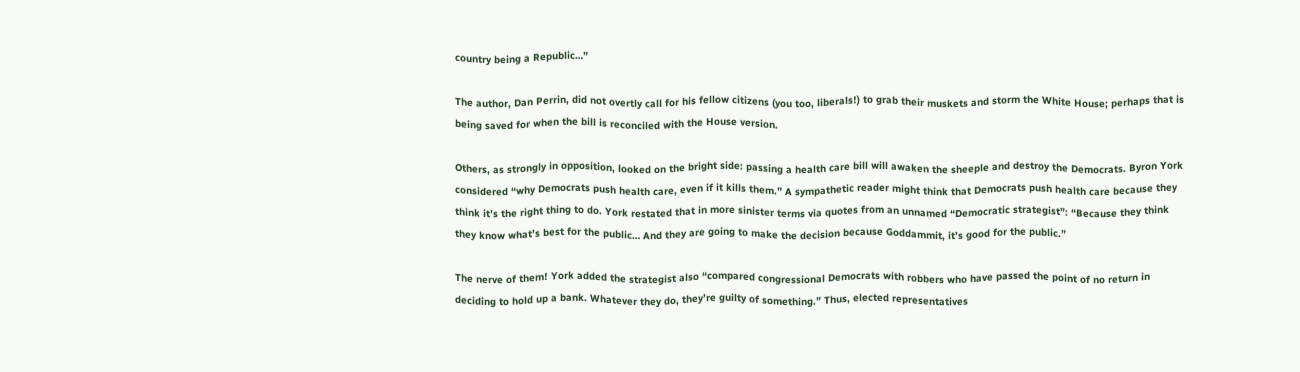country being a Republic…”

The author, Dan Perrin, did not overtly call for his fellow citizens (you too, liberals!) to grab their muskets and storm the White House; perhaps that is being saved for when the bill is reconciled with the House version.

Others, as strongly in opposition, looked on the bright side: passing a health care bill will awaken the sheeple and destroy the Democrats. Byron York considered “why Democrats push health care, even if it kills them.” A sympathetic reader might think that Democrats push health care because they think it’s the right thing to do. York restated that in more sinister terms via quotes from an unnamed “Democratic strategist”: “Because they think they know what’s best for the public… And they are going to make the decision because Goddammit, it’s good for the public.”

The nerve of them! York added the strategist also “compared congressional Democrats with robbers who have passed the point of no return in deciding to hold up a bank. Whatever they do, they’re guilty of something.” Thus, elected representatives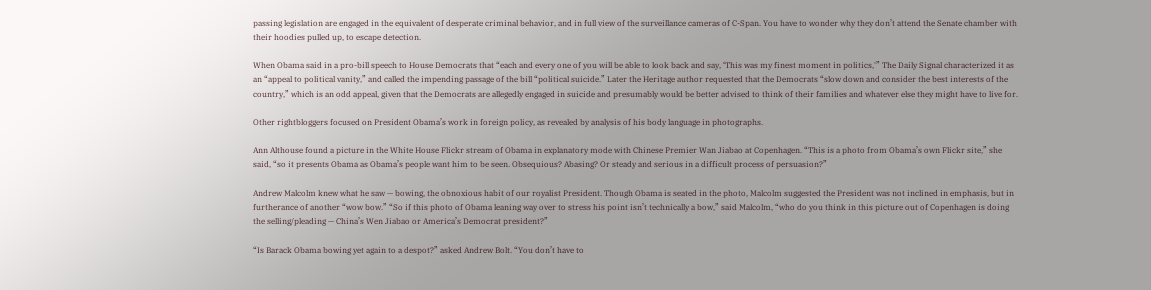passing legislation are engaged in the equivalent of desperate criminal behavior, and in full view of the surveillance cameras of C-Span. You have to wonder why they don’t attend the Senate chamber with their hoodies pulled up, to escape detection.

When Obama said in a pro-bill speech to House Democrats that “each and every one of you will be able to look back and say, ‘This was my finest moment in politics,'” The Daily Signal characterized it as an “appeal to political vanity,” and called the impending passage of the bill “political suicide.” Later the Heritage author requested that the Democrats “slow down and consider the best interests of the country,” which is an odd appeal, given that the Democrats are allegedly engaged in suicide and presumably would be better advised to think of their families and whatever else they might have to live for.

Other rightbloggers focused on President Obama’s work in foreign policy, as revealed by analysis of his body language in photographs.

Ann Althouse found a picture in the White House Flickr stream of Obama in explanatory mode with Chinese Premier Wan Jiabao at Copenhagen. “This is a photo from Obama’s own Flickr site,” she said, “so it presents Obama as Obama’s people want him to be seen. Obsequious? Abasing? Or steady and serious in a difficult process of persuasion?”

Andrew Malcolm knew what he saw — bowing, the obnoxious habit of our royalist President. Though Obama is seated in the photo, Malcolm suggested the President was not inclined in emphasis, but in furtherance of another “wow bow.” “So if this photo of Obama leaning way over to stress his point isn’t technically a bow,” said Malcolm, “who do you think in this picture out of Copenhagen is doing the selling/pleading — China’s Wen Jiabao or America’s Democrat president?”

“Is Barack Obama bowing yet again to a despot?” asked Andrew Bolt. “You don’t have to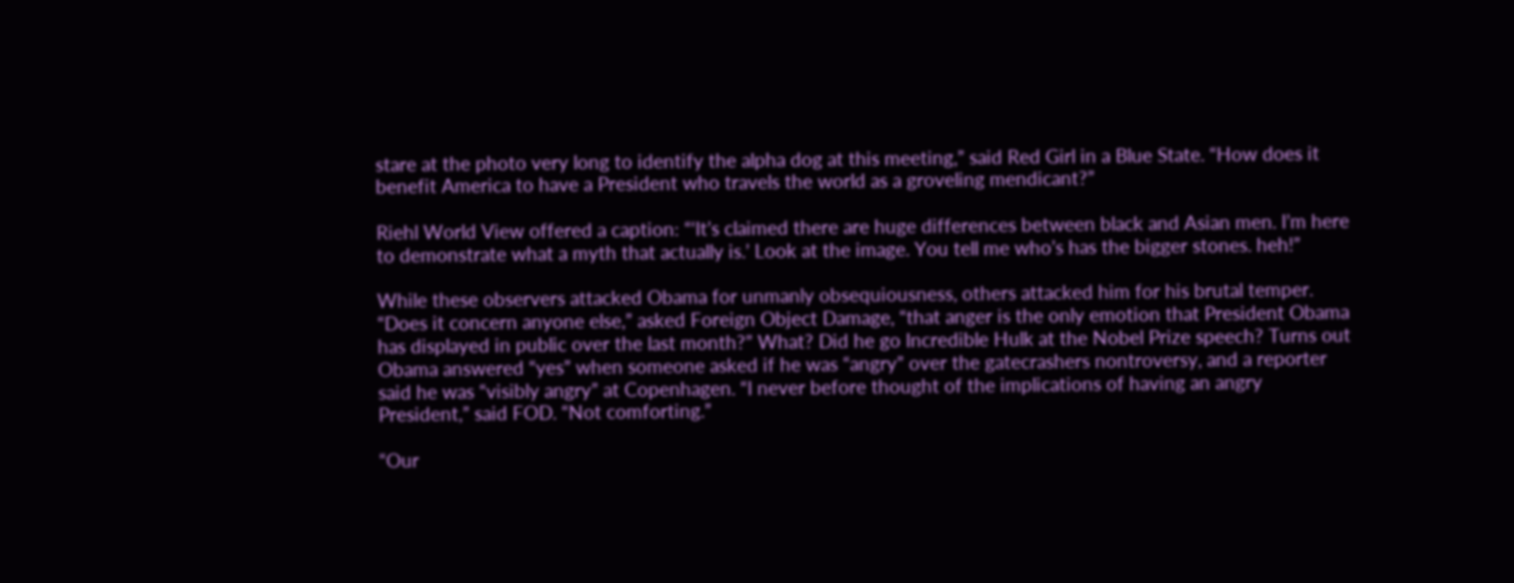stare at the photo very long to identify the alpha dog at this meeting,” said Red Girl in a Blue State. “How does it benefit America to have a President who travels the world as a groveling mendicant?”

Riehl World View offered a caption: “‘It’s claimed there are huge differences between black and Asian men. I’m here to demonstrate what a myth that actually is.’ Look at the image. You tell me who’s has the bigger stones. heh!”

While these observers attacked Obama for unmanly obsequiousness, others attacked him for his brutal temper. “Does it concern anyone else,” asked Foreign Object Damage, “that anger is the only emotion that President Obama has displayed in public over the last month?” What? Did he go Incredible Hulk at the Nobel Prize speech? Turns out Obama answered “yes” when someone asked if he was “angry” over the gatecrashers nontroversy, and a reporter said he was “visibly angry” at Copenhagen. “I never before thought of the implications of having an angry President,” said FOD. “Not comforting.”

“Our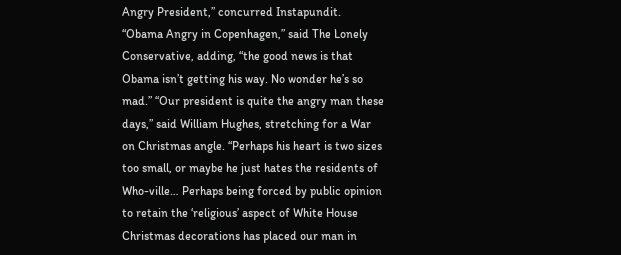Angry President,” concurred Instapundit. “Obama Angry in Copenhagen,” said The Lonely Conservative, adding, “the good news is that Obama isn’t getting his way. No wonder he’s so mad.” “Our president is quite the angry man these days,” said William Hughes, stretching for a War on Christmas angle. “Perhaps his heart is two sizes too small, or maybe he just hates the residents of Who-ville… Perhaps being forced by public opinion to retain the ‘religious’ aspect of White House Christmas decorations has placed our man in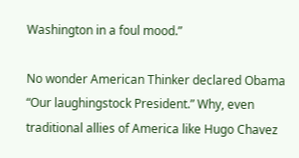Washington in a foul mood.”

No wonder American Thinker declared Obama “Our laughingstock President.” Why, even traditional allies of America like Hugo Chavez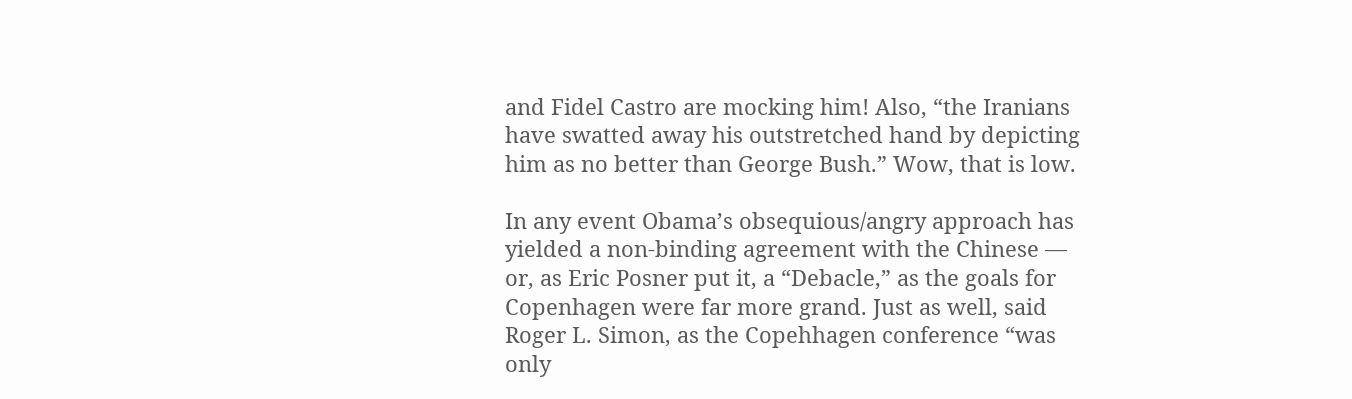and Fidel Castro are mocking him! Also, “the Iranians have swatted away his outstretched hand by depicting him as no better than George Bush.” Wow, that is low.

In any event Obama’s obsequious/angry approach has yielded a non-binding agreement with the Chinese — or, as Eric Posner put it, a “Debacle,” as the goals for Copenhagen were far more grand. Just as well, said Roger L. Simon, as the Copehhagen conference “was only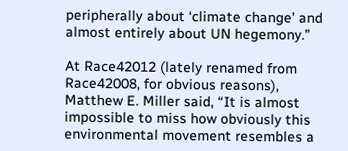peripherally about ‘climate change’ and almost entirely about UN hegemony.”

At Race42012 (lately renamed from Race42008, for obvious reasons), Matthew E. Miller said, “It is almost impossible to miss how obviously this environmental movement resembles a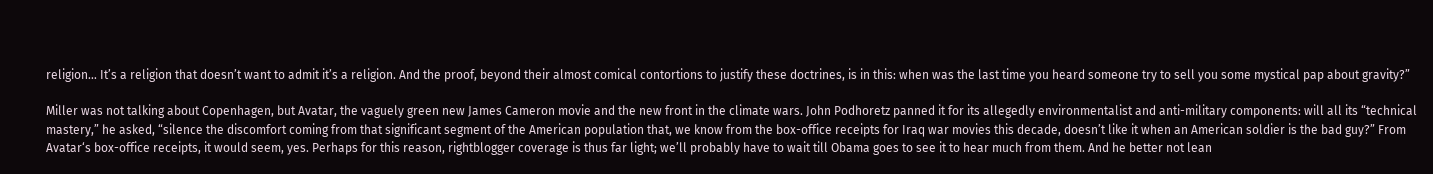religion… It’s a religion that doesn’t want to admit it’s a religion. And the proof, beyond their almost comical contortions to justify these doctrines, is in this: when was the last time you heard someone try to sell you some mystical pap about gravity?”

Miller was not talking about Copenhagen, but Avatar, the vaguely green new James Cameron movie and the new front in the climate wars. John Podhoretz panned it for its allegedly environmentalist and anti-military components: will all its “technical mastery,” he asked, “silence the discomfort coming from that significant segment of the American population that, we know from the box-office receipts for Iraq war movies this decade, doesn’t like it when an American soldier is the bad guy?” From Avatar‘s box-office receipts, it would seem, yes. Perhaps for this reason, rightblogger coverage is thus far light; we’ll probably have to wait till Obama goes to see it to hear much from them. And he better not lean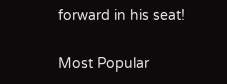forward in his seat!

Most Popular